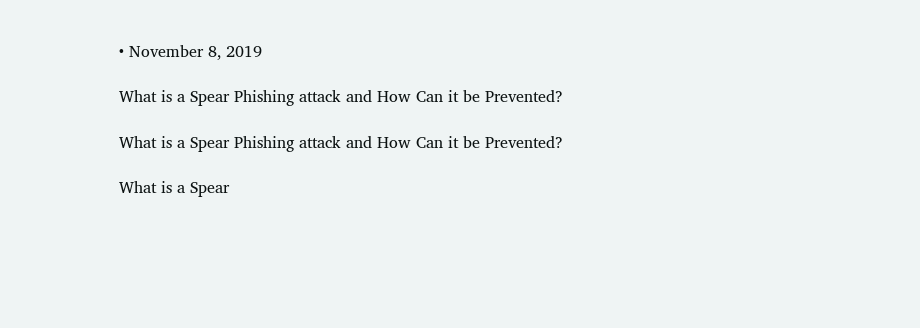• November 8, 2019

What is a Spear Phishing attack and How Can it be Prevented?

What is a Spear Phishing attack and How Can it be Prevented?

What is a Spear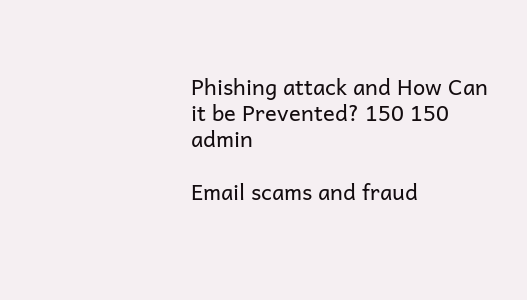Phishing attack and How Can it be Prevented? 150 150 admin

Email scams and fraud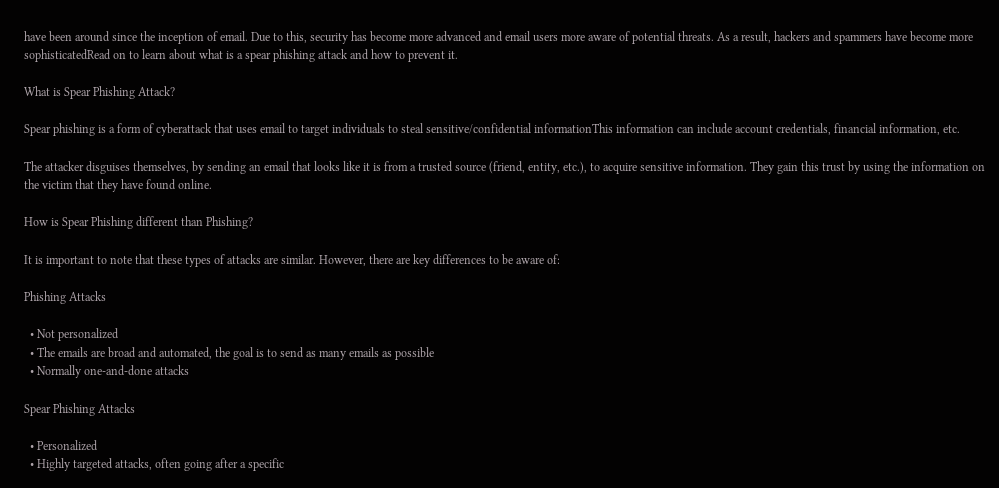have been around since the inception of email. Due to this, security has become more advanced and email users more aware of potential threats. As a result, hackers and spammers have become more sophisticatedRead on to learn about what is a spear phishing attack and how to prevent it.

What is Spear Phishing Attack?

Spear phishing is a form of cyberattack that uses email to target individuals to steal sensitive/confidential informationThis information can include account credentials, financial information, etc.

The attacker disguises themselves, by sending an email that looks like it is from a trusted source (friend, entity, etc.), to acquire sensitive information. They gain this trust by using the information on the victim that they have found online.

How is Spear Phishing different than Phishing?

It is important to note that these types of attacks are similar. However, there are key differences to be aware of:

Phishing Attacks

  • Not personalized
  • The emails are broad and automated, the goal is to send as many emails as possible
  • Normally one-and-done attacks

Spear Phishing Attacks

  • Personalized
  • Highly targeted attacks, often going after a specific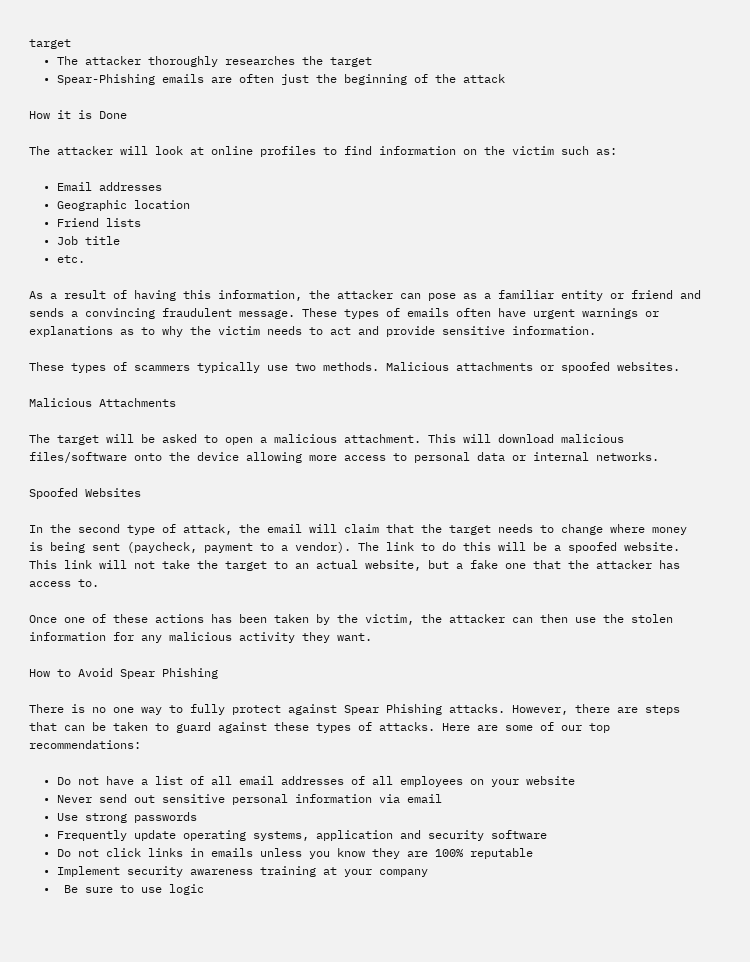target
  • The attacker thoroughly researches the target
  • Spear-Phishing emails are often just the beginning of the attack

How it is Done

The attacker will look at online profiles to find information on the victim such as:

  • Email addresses
  • Geographic location
  • Friend lists
  • Job title
  • etc.

As a result of having this information, the attacker can pose as a familiar entity or friend and sends a convincing fraudulent message. These types of emails often have urgent warnings or explanations as to why the victim needs to act and provide sensitive information.

These types of scammers typically use two methods. Malicious attachments or spoofed websites.

Malicious Attachments

The target will be asked to open a malicious attachment. This will download malicious files/software onto the device allowing more access to personal data or internal networks.

Spoofed Websites

In the second type of attack, the email will claim that the target needs to change where money is being sent (paycheck, payment to a vendor). The link to do this will be a spoofed website. This link will not take the target to an actual website, but a fake one that the attacker has access to.

Once one of these actions has been taken by the victim, the attacker can then use the stolen information for any malicious activity they want.

How to Avoid Spear Phishing

There is no one way to fully protect against Spear Phishing attacks. However, there are steps that can be taken to guard against these types of attacks. Here are some of our top recommendations:

  • Do not have a list of all email addresses of all employees on your website
  • Never send out sensitive personal information via email
  • Use strong passwords
  • Frequently update operating systems, application and security software
  • Do not click links in emails unless you know they are 100% reputable
  • Implement security awareness training at your company
  •  Be sure to use logic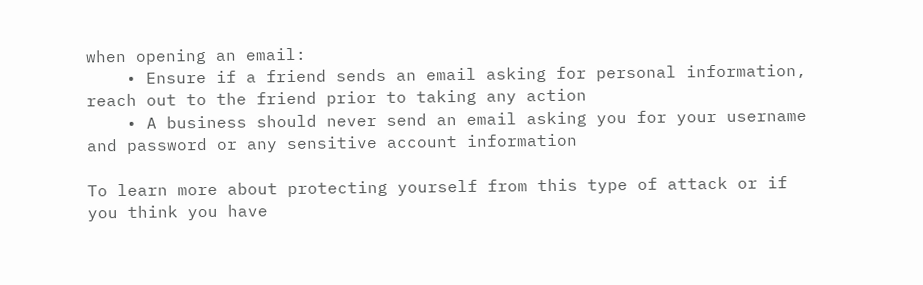when opening an email:
    • Ensure if a friend sends an email asking for personal information, reach out to the friend prior to taking any action
    • A business should never send an email asking you for your username and password or any sensitive account information

To learn more about protecting yourself from this type of attack or if you think you have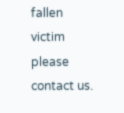fallen victim please contact us.